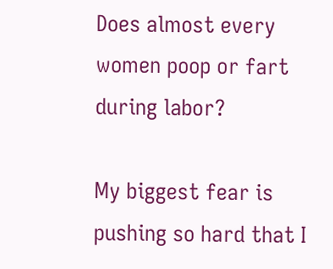Does almost every women poop or fart during labor?

My biggest fear is pushing so hard that I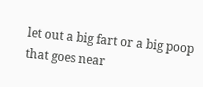let out a big fart or a big poop that goes near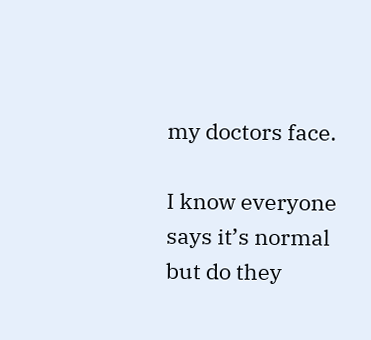my doctors face.

I know everyone says it’s normal but do they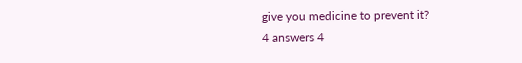give you medicine to prevent it?
4 answers 4